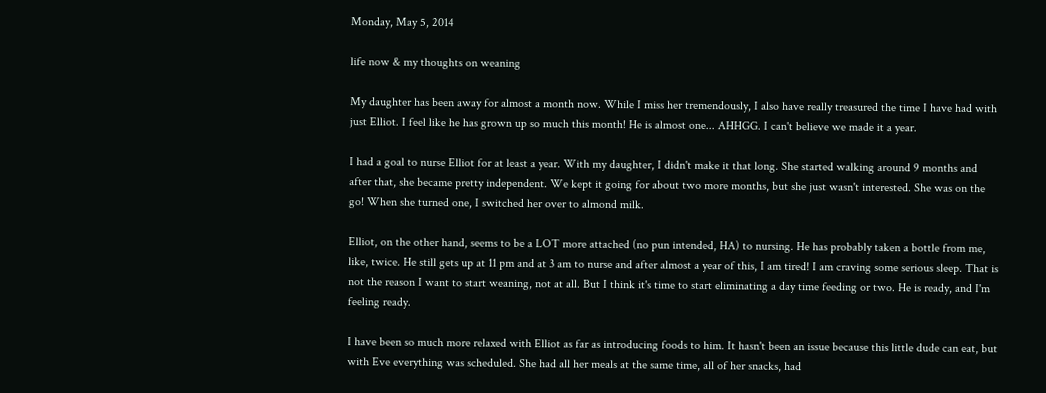Monday, May 5, 2014

life now & my thoughts on weaning

My daughter has been away for almost a month now. While I miss her tremendously, I also have really treasured the time I have had with just Elliot. I feel like he has grown up so much this month! He is almost one... AHHGG. I can't believe we made it a year.

I had a goal to nurse Elliot for at least a year. With my daughter, I didn't make it that long. She started walking around 9 months and after that, she became pretty independent. We kept it going for about two more months, but she just wasn't interested. She was on the go! When she turned one, I switched her over to almond milk.

Elliot, on the other hand, seems to be a LOT more attached (no pun intended, HA) to nursing. He has probably taken a bottle from me, like, twice. He still gets up at 11 pm and at 3 am to nurse and after almost a year of this, I am tired! I am craving some serious sleep. That is not the reason I want to start weaning, not at all. But I think it's time to start eliminating a day time feeding or two. He is ready, and I'm feeling ready.

I have been so much more relaxed with Elliot as far as introducing foods to him. It hasn't been an issue because this little dude can eat, but with Eve everything was scheduled. She had all her meals at the same time, all of her snacks, had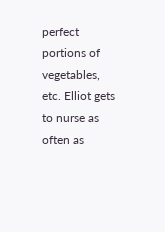perfect portions of vegetables, etc. Elliot gets to nurse as often as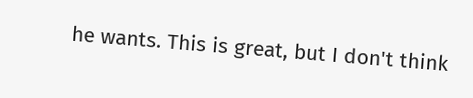he wants. This is great, but I don't think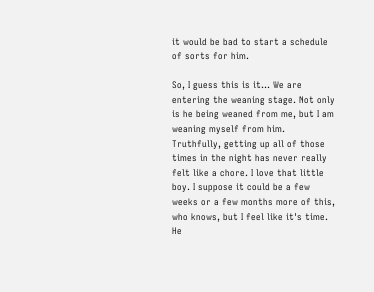it would be bad to start a schedule of sorts for him.

So, I guess this is it... We are entering the weaning stage. Not only is he being weaned from me, but I am weaning myself from him. Truthfully, getting up all of those times in the night has never really felt like a chore. I love that little boy. I suppose it could be a few weeks or a few months more of this, who knows, but I feel like it's time. He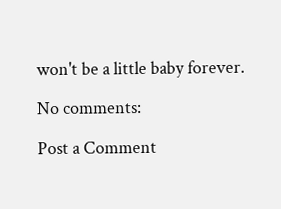won't be a little baby forever.

No comments:

Post a Comment